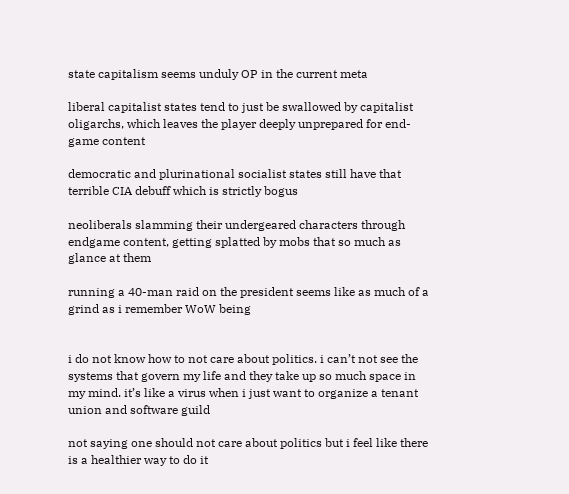state capitalism seems unduly OP in the current meta

liberal capitalist states tend to just be swallowed by capitalist oligarchs, which leaves the player deeply unprepared for end-game content

democratic and plurinational socialist states still have that terrible CIA debuff which is strictly bogus

neoliberals slamming their undergeared characters through endgame content, getting splatted by mobs that so much as glance at them

running a 40-man raid on the president seems like as much of a grind as i remember WoW being


i do not know how to not care about politics. i can’t not see the systems that govern my life and they take up so much space in my mind. it’s like a virus when i just want to organize a tenant union and software guild

not saying one should not care about politics but i feel like there is a healthier way to do it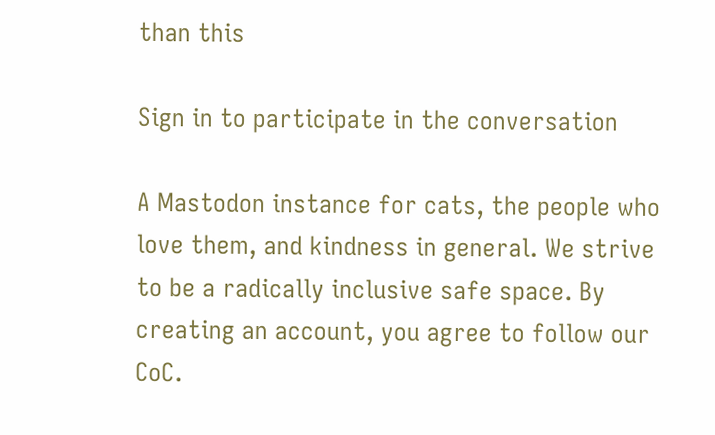than this

Sign in to participate in the conversation

A Mastodon instance for cats, the people who love them, and kindness in general. We strive to be a radically inclusive safe space. By creating an account, you agree to follow our CoC.